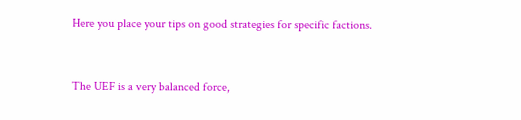Here you place your tips on good strategies for specific factions.


The UEF is a very balanced force,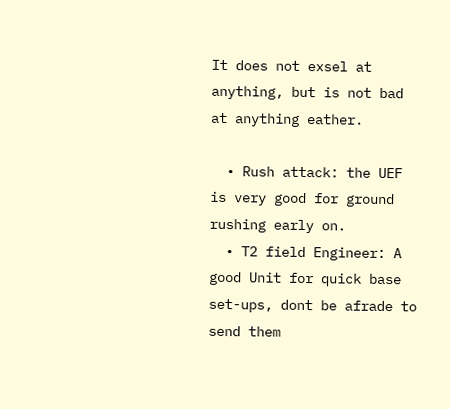It does not exsel at anything, but is not bad at anything eather.

  • Rush attack: the UEF is very good for ground rushing early on.
  • T2 field Engineer: A good Unit for quick base set-ups, dont be afrade to send them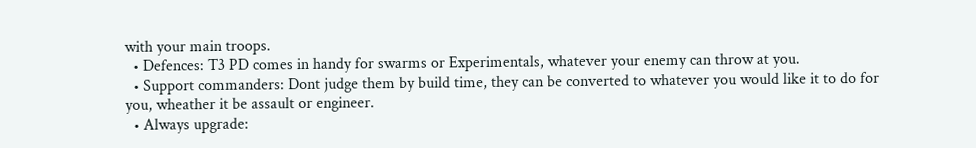with your main troops.
  • Defences: T3 PD comes in handy for swarms or Experimentals, whatever your enemy can throw at you.
  • Support commanders: Dont judge them by build time, they can be converted to whatever you would like it to do for you, wheather it be assault or engineer.
  • Always upgrade: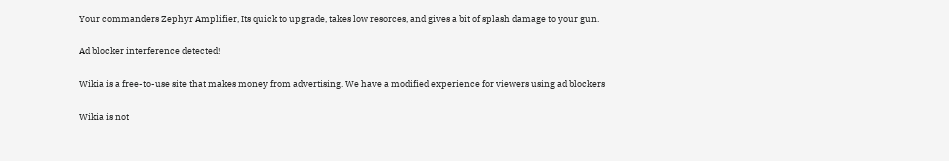Your commanders Zephyr Amplifier, Its quick to upgrade, takes low resorces, and gives a bit of splash damage to your gun.

Ad blocker interference detected!

Wikia is a free-to-use site that makes money from advertising. We have a modified experience for viewers using ad blockers

Wikia is not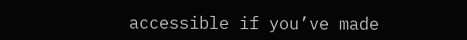accessible if you’ve made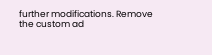further modifications. Remove the custom ad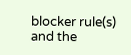blocker rule(s) and the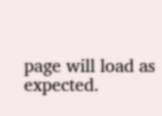page will load as expected.